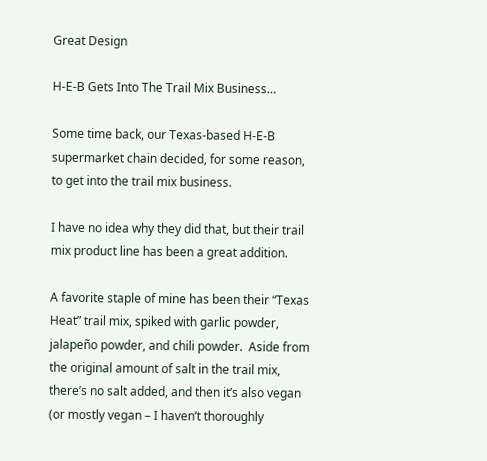Great Design

H‑E‑B Gets Into The Trail Mix Business…

Some time back, our Texas-based H-E-B supermarket chain decided, for some reason, to get into the trail mix business.

I have no idea why they did that, but their trail mix product line has been a great addition.

A favorite staple of mine has been their “Texas Heat” trail mix, spiked with garlic powder, jalapeño powder, and chili powder.  Aside from the original amount of salt in the trail mix, there’s no salt added, and then it’s also vegan (or mostly vegan – I haven’t thoroughly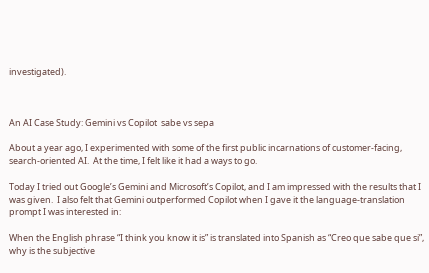investigated).



An AI Case Study: Gemini vs Copilot  sabe vs sepa

About a year ago, I experimented with some of the first public incarnations of customer-facing, search-oriented AI.  At the time, I felt like it had a ways to go.

Today I tried out Google’s Gemini and Microsoft’s Copilot, and I am impressed with the results that I was given.  I also felt that Gemini outperformed Copilot when I gave it the language-translation prompt I was interested in:

When the English phrase “I think you know it is” is translated into Spanish as “Creo que sabe que si”, why is the subjective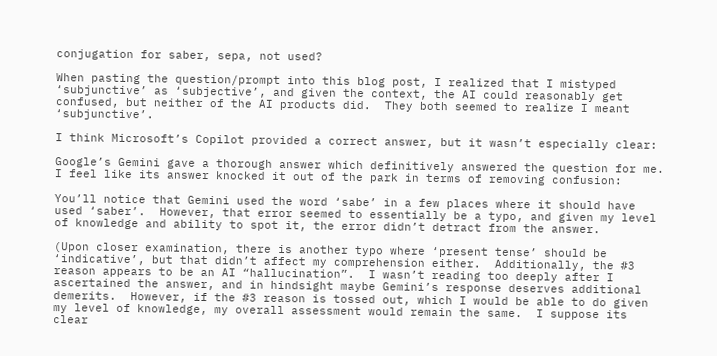conjugation for saber, sepa, not used?

When pasting the question/prompt into this blog post, I realized that I mistyped ‘subjunctive’ as ‘subjective’, and given the context, the AI could reasonably get confused, but neither of the AI products did.  They both seemed to realize I meant ‘subjunctive’.

I think Microsoft’s Copilot provided a correct answer, but it wasn’t especially clear:

Google’s Gemini gave a thorough answer which definitively answered the question for me.  I feel like its answer knocked it out of the park in terms of removing confusion:

You’ll notice that Gemini used the word ‘sabe’ in a few places where it should have used ‘saber’.  However, that error seemed to essentially be a typo, and given my level of knowledge and ability to spot it, the error didn’t detract from the answer.

(Upon closer examination, there is another typo where ‘present tense’ should be ‘indicative’, but that didn’t affect my comprehension either.  Additionally, the #3 reason appears to be an AI “hallucination”.  I wasn’t reading too deeply after I ascertained the answer, and in hindsight maybe Gemini’s response deserves additional demerits.  However, if the #3 reason is tossed out, which I would be able to do given my level of knowledge, my overall assessment would remain the same.  I suppose its clear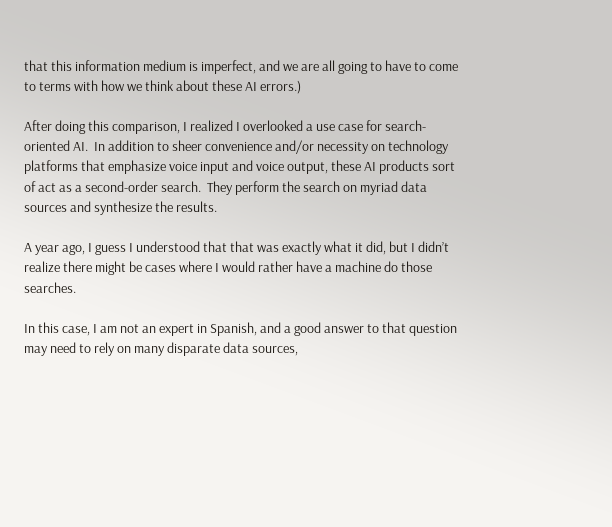that this information medium is imperfect, and we are all going to have to come to terms with how we think about these AI errors.)

After doing this comparison, I realized I overlooked a use case for search-oriented AI.  In addition to sheer convenience and/or necessity on technology platforms that emphasize voice input and voice output, these AI products sort of act as a second-order search.  They perform the search on myriad data sources and synthesize the results.

A year ago, I guess I understood that that was exactly what it did, but I didn’t realize there might be cases where I would rather have a machine do those searches.

In this case, I am not an expert in Spanish, and a good answer to that question may need to rely on many disparate data sources,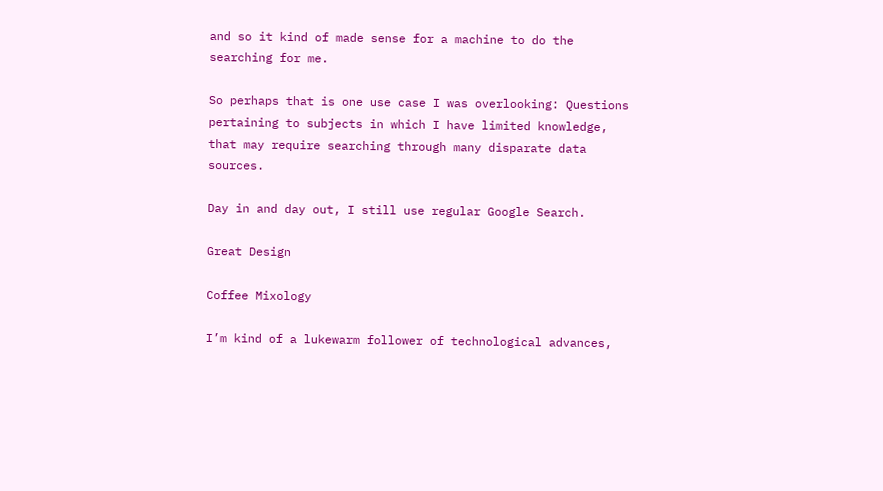and so it kind of made sense for a machine to do the searching for me.

So perhaps that is one use case I was overlooking: Questions pertaining to subjects in which I have limited knowledge, that may require searching through many disparate data sources.

Day in and day out, I still use regular Google Search.

Great Design

Coffee Mixology

I’m kind of a lukewarm follower of technological advances,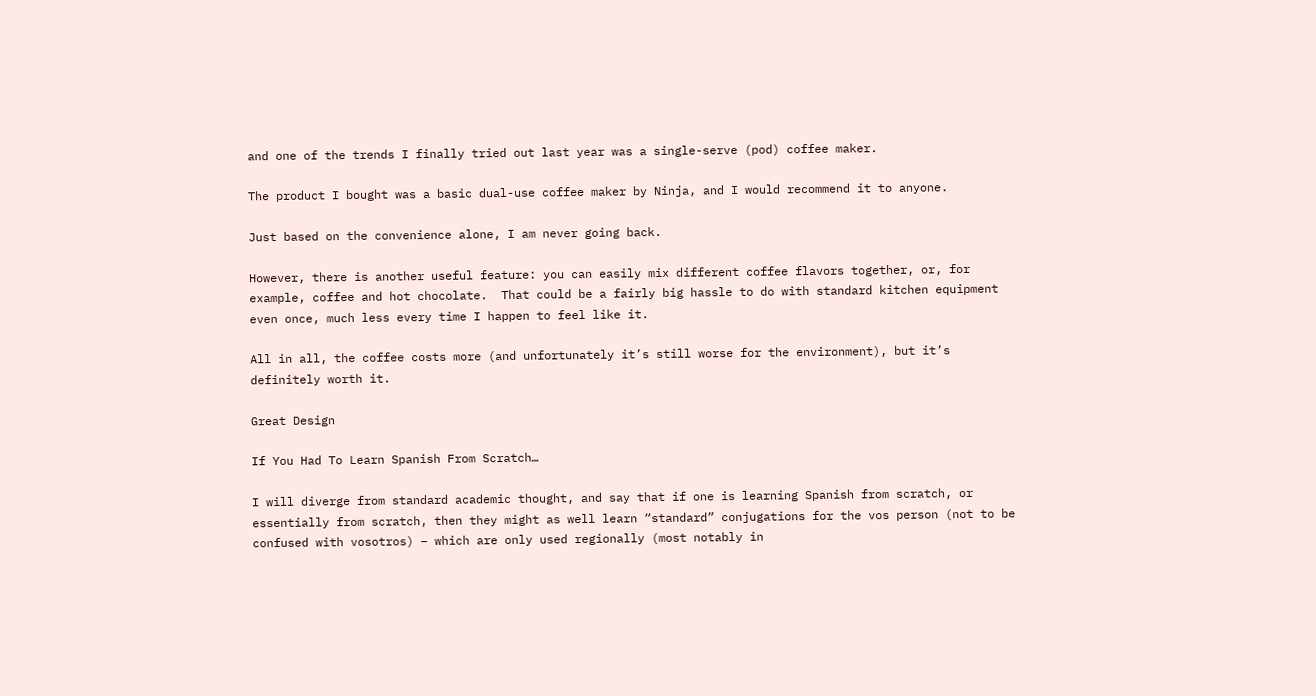and one of the trends I finally tried out last year was a single-serve (pod) coffee maker.

The product I bought was a basic dual-use coffee maker by Ninja, and I would recommend it to anyone.

Just based on the convenience alone, I am never going back.

However, there is another useful feature: you can easily mix different coffee flavors together, or, for example, coffee and hot chocolate.  That could be a fairly big hassle to do with standard kitchen equipment even once, much less every time I happen to feel like it.

All in all, the coffee costs more (and unfortunately it’s still worse for the environment), but it’s definitely worth it.

Great Design

If You Had To Learn Spanish From Scratch…

I will diverge from standard academic thought, and say that if one is learning Spanish from scratch, or essentially from scratch, then they might as well learn “standard” conjugations for the vos person (not to be confused with vosotros) – which are only used regionally (most notably in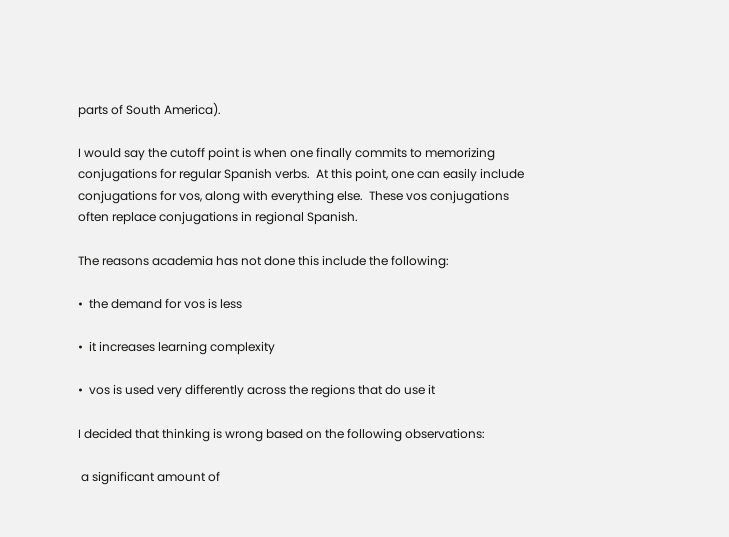parts of South America).

I would say the cutoff point is when one finally commits to memorizing conjugations for regular Spanish verbs.  At this point, one can easily include conjugations for vos, along with everything else.  These vos conjugations often replace conjugations in regional Spanish.

The reasons academia has not done this include the following:

•  the demand for vos is less

•  it increases learning complexity

•  vos is used very differently across the regions that do use it

I decided that thinking is wrong based on the following observations:

 a significant amount of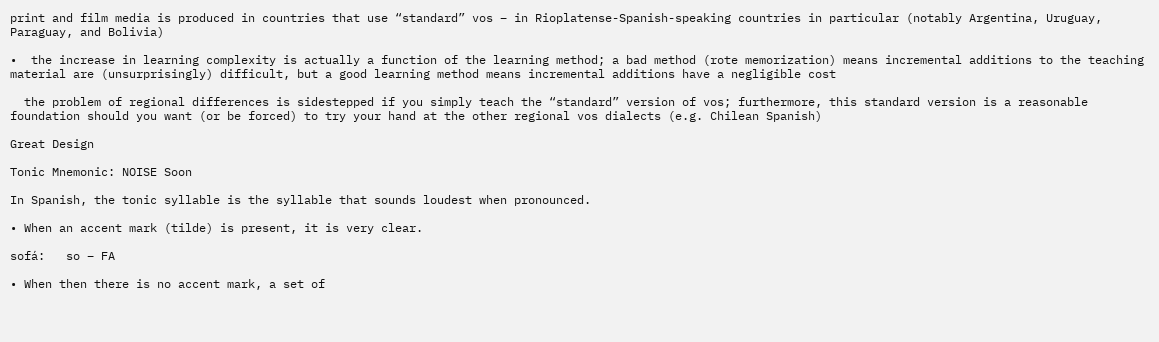print and film media is produced in countries that use “standard” vos – in Rioplatense-Spanish-speaking countries in particular (notably Argentina, Uruguay, Paraguay, and Bolivia)

•  the increase in learning complexity is actually a function of the learning method; a bad method (rote memorization) means incremental additions to the teaching material are (unsurprisingly) difficult, but a good learning method means incremental additions have a negligible cost

  the problem of regional differences is sidestepped if you simply teach the “standard” version of vos; furthermore, this standard version is a reasonable foundation should you want (or be forced) to try your hand at the other regional vos dialects (e.g. Chilean Spanish)

Great Design

Tonic Mnemonic: NOISE Soon

In Spanish, the tonic syllable is the syllable that sounds loudest when pronounced.

• When an accent mark (tilde) is present, it is very clear.

sofá:   so – FA

• When then there is no accent mark, a set of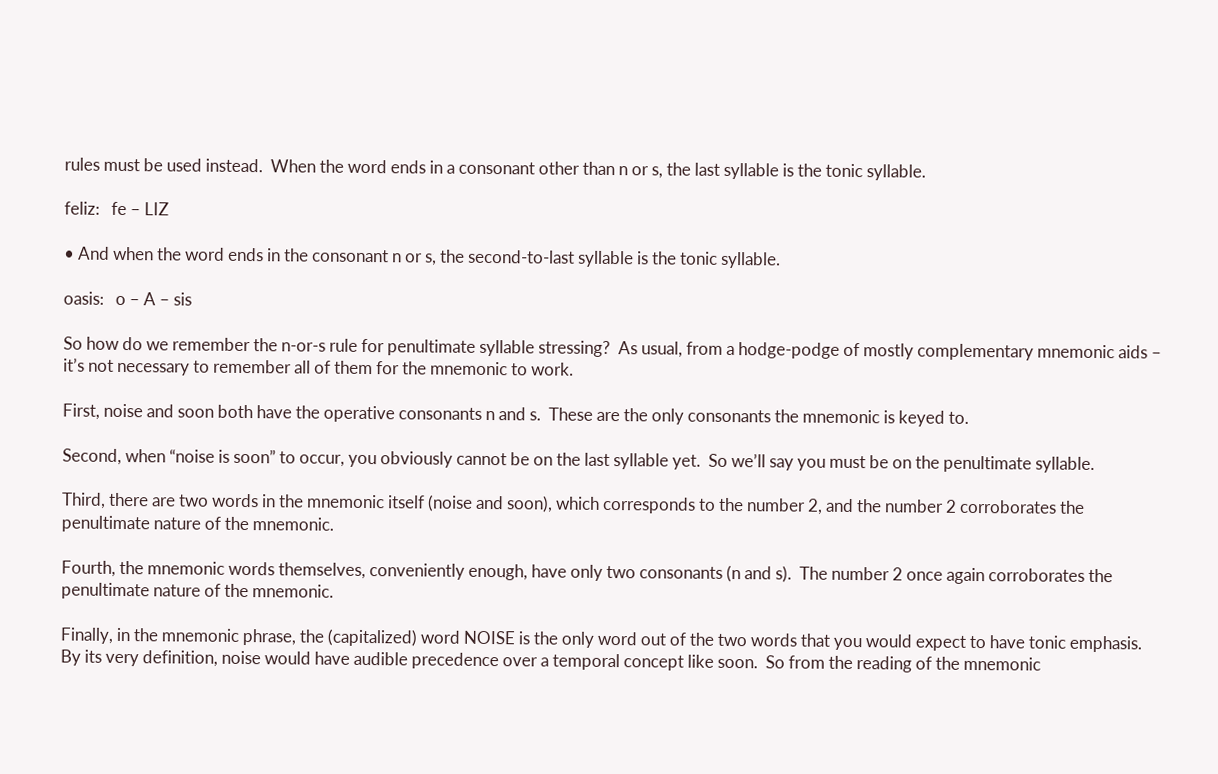rules must be used instead.  When the word ends in a consonant other than n or s, the last syllable is the tonic syllable.

feliz:   fe – LIZ

• And when the word ends in the consonant n or s, the second-to-last syllable is the tonic syllable.

oasis:   o – A – sis

So how do we remember the n-or-s rule for penultimate syllable stressing?  As usual, from a hodge-podge of mostly complementary mnemonic aids – it’s not necessary to remember all of them for the mnemonic to work.

First, noise and soon both have the operative consonants n and s.  These are the only consonants the mnemonic is keyed to.

Second, when “noise is soon” to occur, you obviously cannot be on the last syllable yet.  So we’ll say you must be on the penultimate syllable.

Third, there are two words in the mnemonic itself (noise and soon), which corresponds to the number 2, and the number 2 corroborates the penultimate nature of the mnemonic.

Fourth, the mnemonic words themselves, conveniently enough, have only two consonants (n and s).  The number 2 once again corroborates the penultimate nature of the mnemonic.

Finally, in the mnemonic phrase, the (capitalized) word NOISE is the only word out of the two words that you would expect to have tonic emphasis.  By its very definition, noise would have audible precedence over a temporal concept like soon.  So from the reading of the mnemonic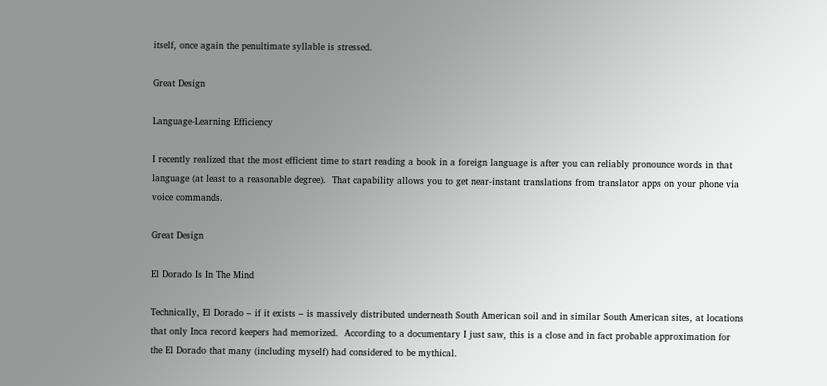itself, once again the penultimate syllable is stressed.

Great Design

Language-Learning Efficiency

I recently realized that the most efficient time to start reading a book in a foreign language is after you can reliably pronounce words in that language (at least to a reasonable degree).  That capability allows you to get near-instant translations from translator apps on your phone via voice commands.

Great Design

El Dorado Is In The Mind

Technically, El Dorado – if it exists – is massively distributed underneath South American soil and in similar South American sites, at locations that only Inca record keepers had memorized.  According to a documentary I just saw, this is a close and in fact probable approximation for the El Dorado that many (including myself) had considered to be mythical.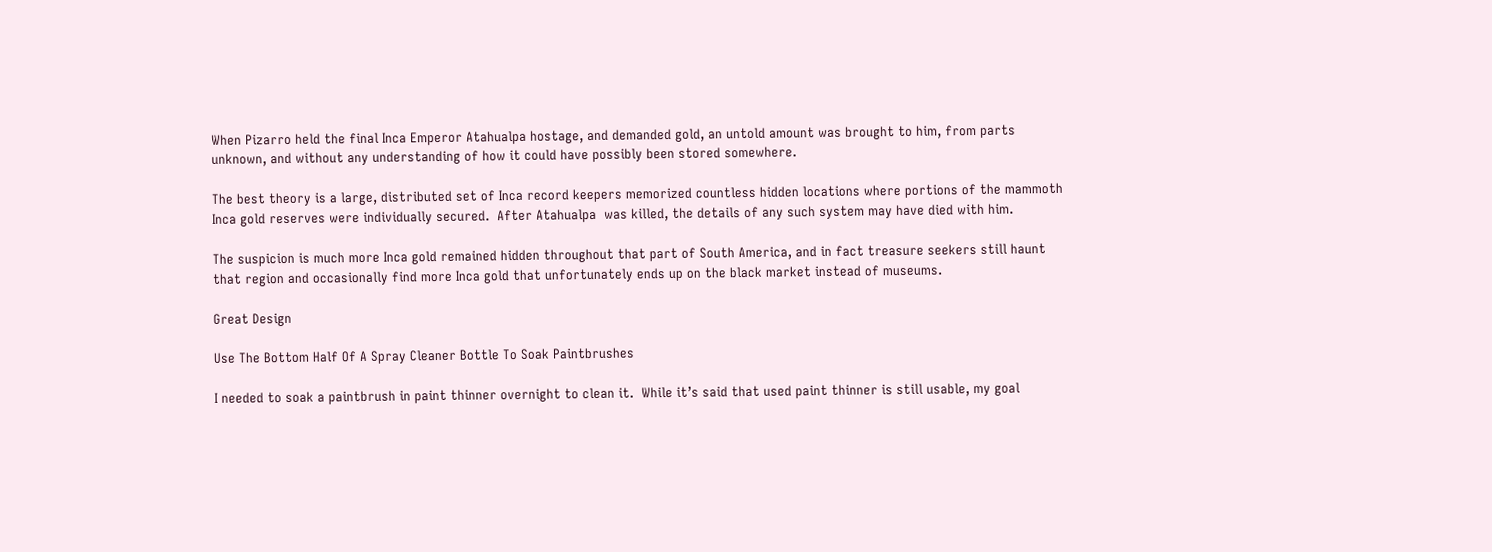When Pizarro held the final Inca Emperor Atahualpa hostage, and demanded gold, an untold amount was brought to him, from parts unknown, and without any understanding of how it could have possibly been stored somewhere.

The best theory is a large, distributed set of Inca record keepers memorized countless hidden locations where portions of the mammoth Inca gold reserves were individually secured.  After Atahualpa  was killed, the details of any such system may have died with him.

The suspicion is much more Inca gold remained hidden throughout that part of South America, and in fact treasure seekers still haunt that region and occasionally find more Inca gold that unfortunately ends up on the black market instead of museums.

Great Design

Use The Bottom Half Of A Spray Cleaner Bottle To Soak Paintbrushes

I needed to soak a paintbrush in paint thinner overnight to clean it.  While it’s said that used paint thinner is still usable, my goal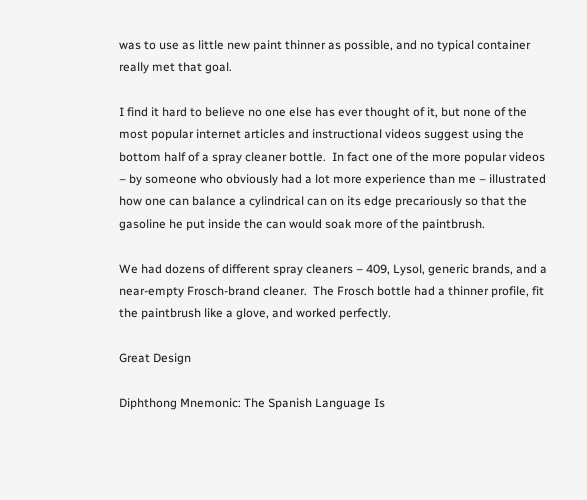was to use as little new paint thinner as possible, and no typical container really met that goal.

I find it hard to believe no one else has ever thought of it, but none of the most popular internet articles and instructional videos suggest using the bottom half of a spray cleaner bottle.  In fact one of the more popular videos – by someone who obviously had a lot more experience than me – illustrated how one can balance a cylindrical can on its edge precariously so that the gasoline he put inside the can would soak more of the paintbrush.

We had dozens of different spray cleaners – 409, Lysol, generic brands, and a near-empty Frosch-brand cleaner.  The Frosch bottle had a thinner profile, fit the paintbrush like a glove, and worked perfectly.

Great Design

Diphthong Mnemonic: The Spanish Language Is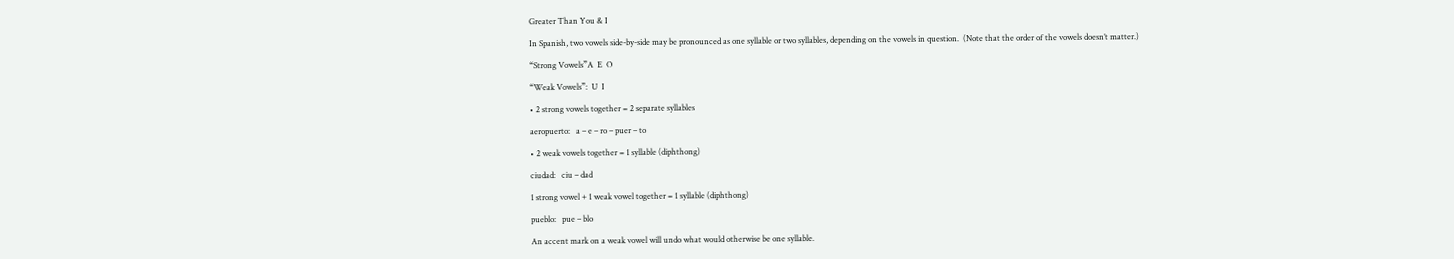Greater Than You & I

In Spanish, two vowels side-by-side may be pronounced as one syllable or two syllables, depending on the vowels in question.  (Note that the order of the vowels doesn’t matter.)

“Strong Vowels”A  E  O

“Weak Vowels”:  U  I

• 2 strong vowels together = 2 separate syllables

aeropuerto:   a – e – ro – puer – to

• 2 weak vowels together = 1 syllable (diphthong)

ciudad:   ciu – dad

1 strong vowel + 1 weak vowel together = 1 syllable (diphthong)

pueblo:   pue – blo

An accent mark on a weak vowel will undo what would otherwise be one syllable.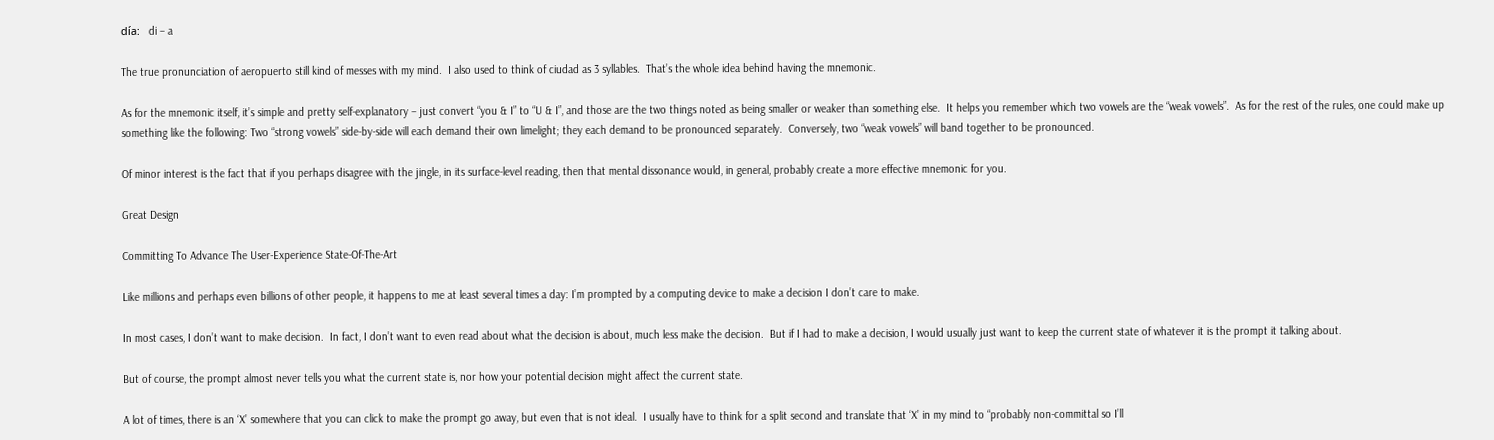día:   di – a

The true pronunciation of aeropuerto still kind of messes with my mind.  I also used to think of ciudad as 3 syllables.  That’s the whole idea behind having the mnemonic.

As for the mnemonic itself, it’s simple and pretty self-explanatory – just convert “you & I” to “U & I”, and those are the two things noted as being smaller or weaker than something else.  It helps you remember which two vowels are the “weak vowels”.  As for the rest of the rules, one could make up something like the following: Two “strong vowels” side-by-side will each demand their own limelight; they each demand to be pronounced separately.  Conversely, two “weak vowels” will band together to be pronounced.

Of minor interest is the fact that if you perhaps disagree with the jingle, in its surface-level reading, then that mental dissonance would, in general, probably create a more effective mnemonic for you.

Great Design

Committing To Advance The User-Experience State-Of-The-Art

Like millions and perhaps even billions of other people, it happens to me at least several times a day: I’m prompted by a computing device to make a decision I don’t care to make.

In most cases, I don’t want to make decision.  In fact, I don’t want to even read about what the decision is about, much less make the decision.  But if I had to make a decision, I would usually just want to keep the current state of whatever it is the prompt it talking about.

But of course, the prompt almost never tells you what the current state is, nor how your potential decision might affect the current state.

A lot of times, there is an ‘X’ somewhere that you can click to make the prompt go away, but even that is not ideal.  I usually have to think for a split second and translate that ‘X’ in my mind to “probably non-committal so I’ll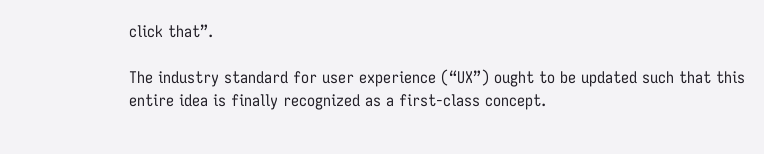click that”.

The industry standard for user experience (“UX”) ought to be updated such that this entire idea is finally recognized as a first-class concept.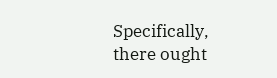Specifically, there ought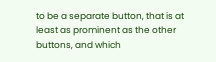to be a separate button, that is at least as prominent as the other buttons, and which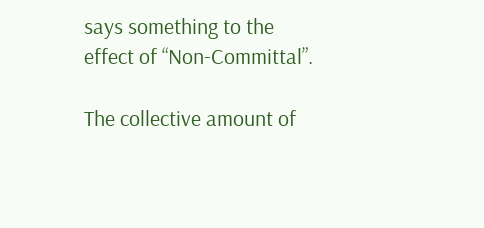says something to the effect of “Non-Committal”.

The collective amount of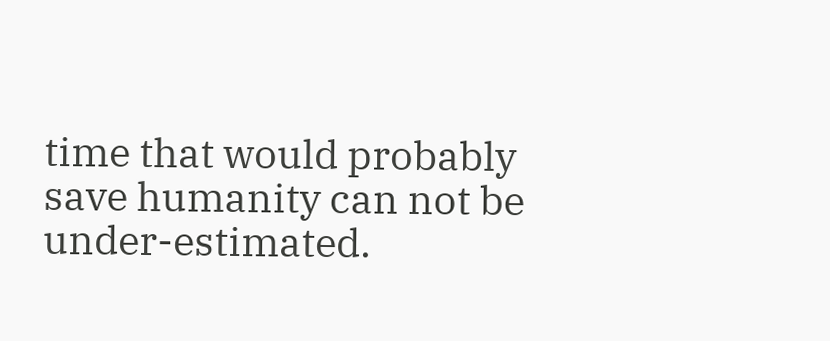time that would probably save humanity can not be under-estimated.